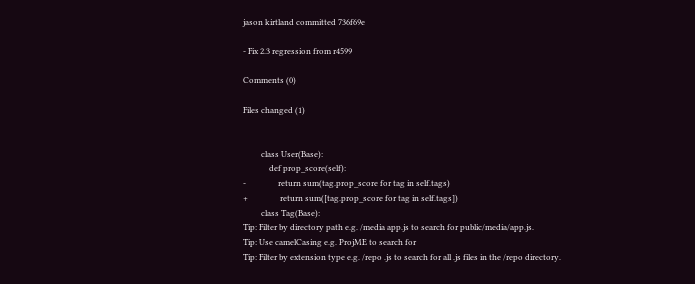jason kirtland committed 736f69e

- Fix 2.3 regression from r4599

Comments (0)

Files changed (1)


         class User(Base):
             def prop_score(self):
-                return sum(tag.prop_score for tag in self.tags)
+                return sum([tag.prop_score for tag in self.tags])
         class Tag(Base):
Tip: Filter by directory path e.g. /media app.js to search for public/media/app.js.
Tip: Use camelCasing e.g. ProjME to search for
Tip: Filter by extension type e.g. /repo .js to search for all .js files in the /repo directory.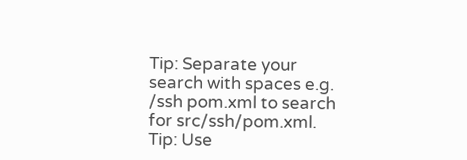Tip: Separate your search with spaces e.g. /ssh pom.xml to search for src/ssh/pom.xml.
Tip: Use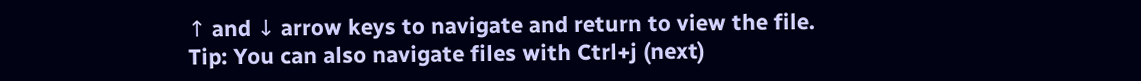↑ and ↓ arrow keys to navigate and return to view the file.
Tip: You can also navigate files with Ctrl+j (next)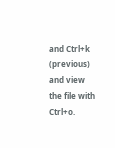and Ctrl+k (previous) and view the file with Ctrl+o.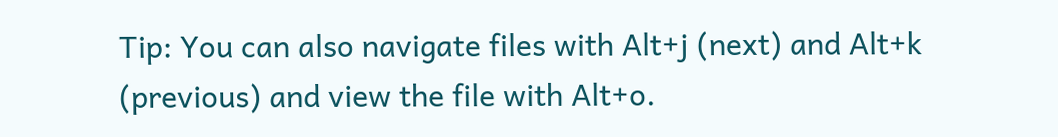Tip: You can also navigate files with Alt+j (next) and Alt+k (previous) and view the file with Alt+o.